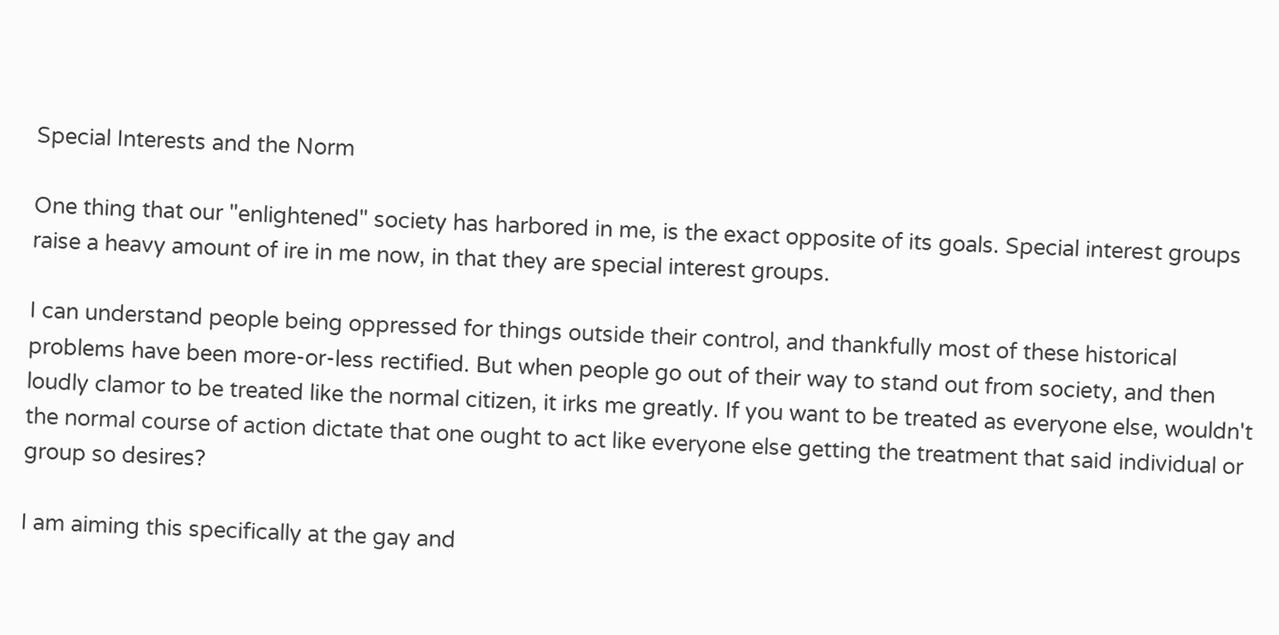Special Interests and the Norm

One thing that our "enlightened" society has harbored in me, is the exact opposite of its goals. Special interest groups raise a heavy amount of ire in me now, in that they are special interest groups.

I can understand people being oppressed for things outside their control, and thankfully most of these historical problems have been more-or-less rectified. But when people go out of their way to stand out from society, and then loudly clamor to be treated like the normal citizen, it irks me greatly. If you want to be treated as everyone else, wouldn't the normal course of action dictate that one ought to act like everyone else getting the treatment that said individual or group so desires?

I am aiming this specifically at the gay and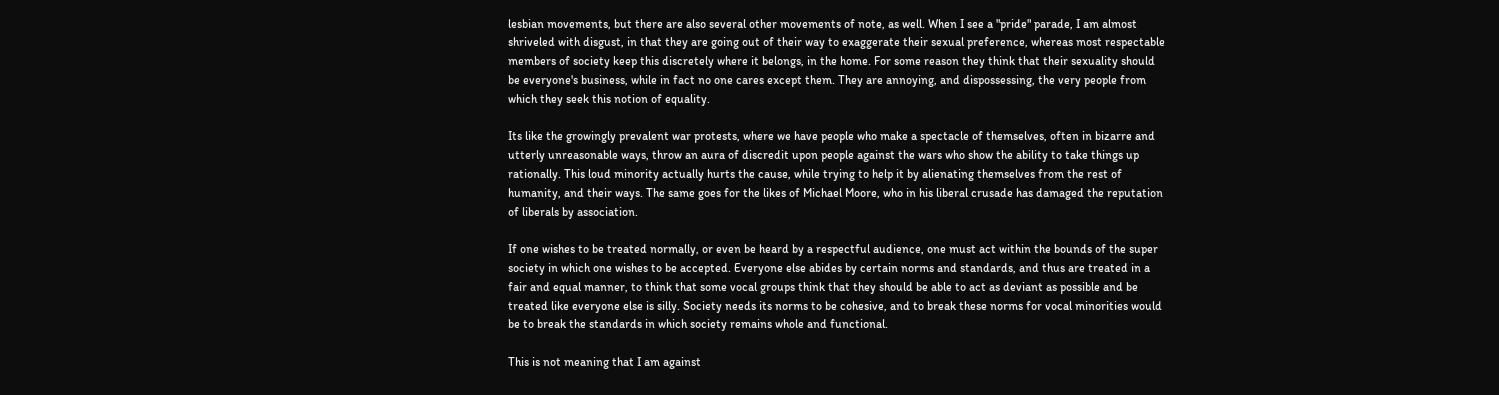lesbian movements, but there are also several other movements of note, as well. When I see a "pride" parade, I am almost shriveled with disgust, in that they are going out of their way to exaggerate their sexual preference, whereas most respectable members of society keep this discretely where it belongs, in the home. For some reason they think that their sexuality should be everyone's business, while in fact no one cares except them. They are annoying, and dispossessing, the very people from which they seek this notion of equality.

Its like the growingly prevalent war protests, where we have people who make a spectacle of themselves, often in bizarre and utterly unreasonable ways, throw an aura of discredit upon people against the wars who show the ability to take things up rationally. This loud minority actually hurts the cause, while trying to help it by alienating themselves from the rest of humanity, and their ways. The same goes for the likes of Michael Moore, who in his liberal crusade has damaged the reputation of liberals by association.

If one wishes to be treated normally, or even be heard by a respectful audience, one must act within the bounds of the super society in which one wishes to be accepted. Everyone else abides by certain norms and standards, and thus are treated in a fair and equal manner, to think that some vocal groups think that they should be able to act as deviant as possible and be treated like everyone else is silly. Society needs its norms to be cohesive, and to break these norms for vocal minorities would be to break the standards in which society remains whole and functional.

This is not meaning that I am against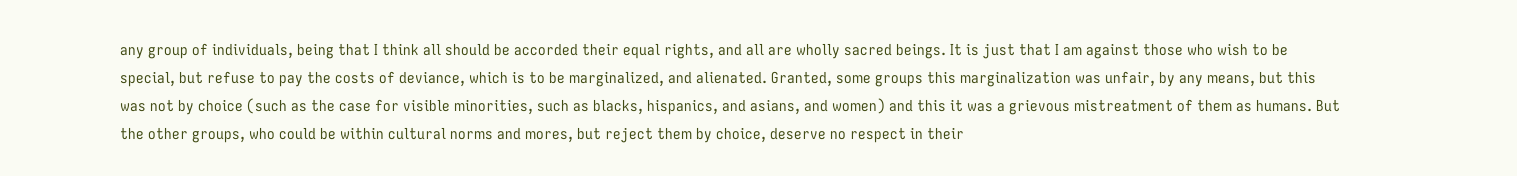any group of individuals, being that I think all should be accorded their equal rights, and all are wholly sacred beings. It is just that I am against those who wish to be special, but refuse to pay the costs of deviance, which is to be marginalized, and alienated. Granted, some groups this marginalization was unfair, by any means, but this was not by choice (such as the case for visible minorities, such as blacks, hispanics, and asians, and women) and this it was a grievous mistreatment of them as humans. But the other groups, who could be within cultural norms and mores, but reject them by choice, deserve no respect in their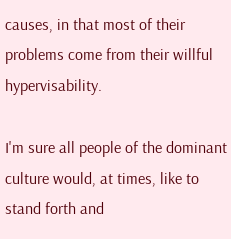causes, in that most of their problems come from their willful hypervisability.

I'm sure all people of the dominant culture would, at times, like to stand forth and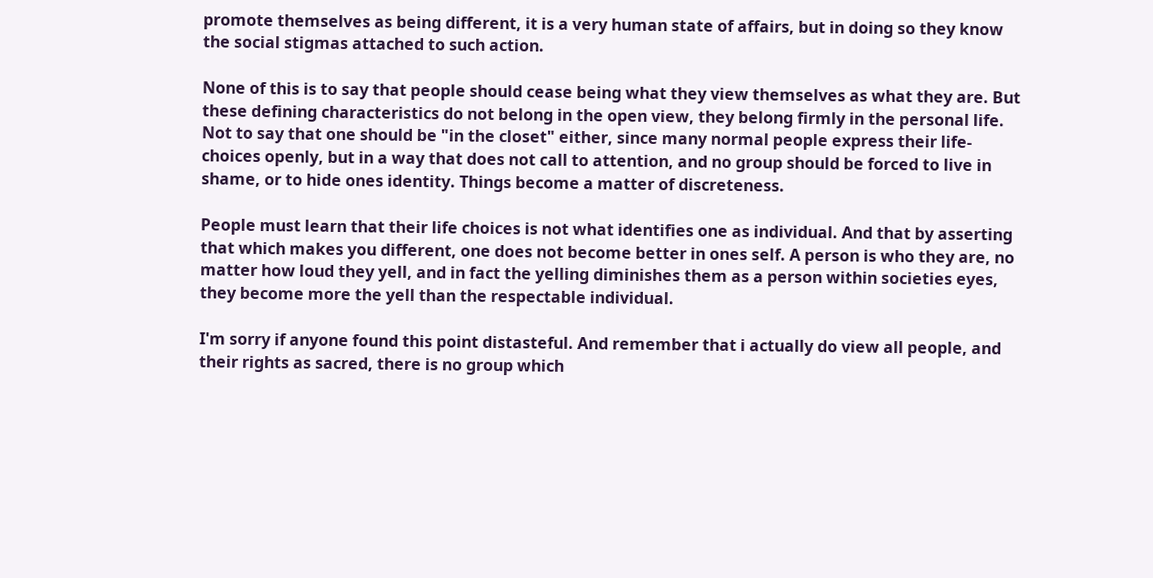promote themselves as being different, it is a very human state of affairs, but in doing so they know the social stigmas attached to such action.

None of this is to say that people should cease being what they view themselves as what they are. But these defining characteristics do not belong in the open view, they belong firmly in the personal life. Not to say that one should be "in the closet" either, since many normal people express their life-choices openly, but in a way that does not call to attention, and no group should be forced to live in shame, or to hide ones identity. Things become a matter of discreteness.

People must learn that their life choices is not what identifies one as individual. And that by asserting that which makes you different, one does not become better in ones self. A person is who they are, no matter how loud they yell, and in fact the yelling diminishes them as a person within societies eyes, they become more the yell than the respectable individual.

I'm sorry if anyone found this point distasteful. And remember that i actually do view all people, and their rights as sacred, there is no group which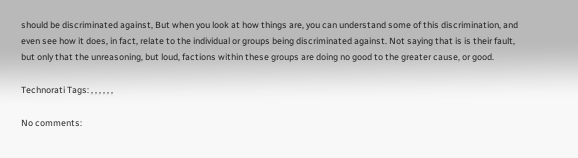should be discriminated against, But when you look at how things are, you can understand some of this discrimination, and even see how it does, in fact, relate to the individual or groups being discriminated against. Not saying that is is their fault, but only that the unreasoning, but loud, factions within these groups are doing no good to the greater cause, or good.

Technorati Tags: , , , , , ,

No comments: